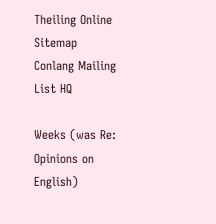Theiling Online    Sitemap    Conlang Mailing List HQ

Weeks (was Re: Opinions on English)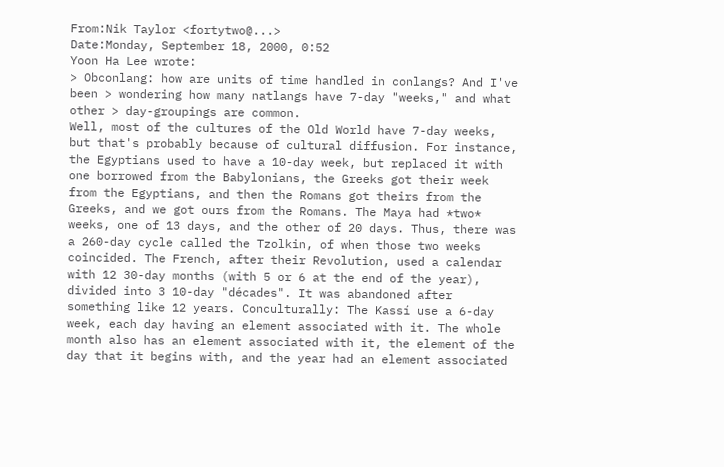From:Nik Taylor <fortytwo@...>
Date:Monday, September 18, 2000, 0:52
Yoon Ha Lee wrote:
> Obconlang: how are units of time handled in conlangs? And I've been > wondering how many natlangs have 7-day "weeks," and what other > day-groupings are common.
Well, most of the cultures of the Old World have 7-day weeks, but that's probably because of cultural diffusion. For instance, the Egyptians used to have a 10-day week, but replaced it with one borrowed from the Babylonians, the Greeks got their week from the Egyptians, and then the Romans got theirs from the Greeks, and we got ours from the Romans. The Maya had *two* weeks, one of 13 days, and the other of 20 days. Thus, there was a 260-day cycle called the Tzolkin, of when those two weeks coincided. The French, after their Revolution, used a calendar with 12 30-day months (with 5 or 6 at the end of the year), divided into 3 10-day "décades". It was abandoned after something like 12 years. Conculturally: The Kassí use a 6-day week, each day having an element associated with it. The whole month also has an element associated with it, the element of the day that it begins with, and the year had an element associated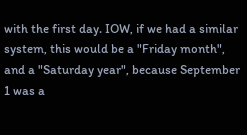with the first day. IOW, if we had a similar system, this would be a "Friday month", and a "Saturday year", because September 1 was a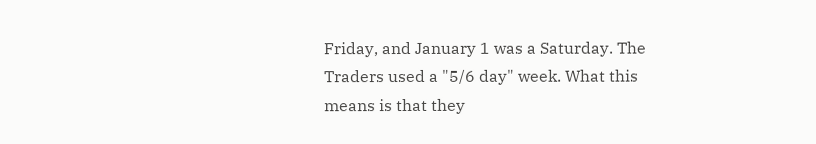Friday, and January 1 was a Saturday. The Traders used a "5/6 day" week. What this means is that they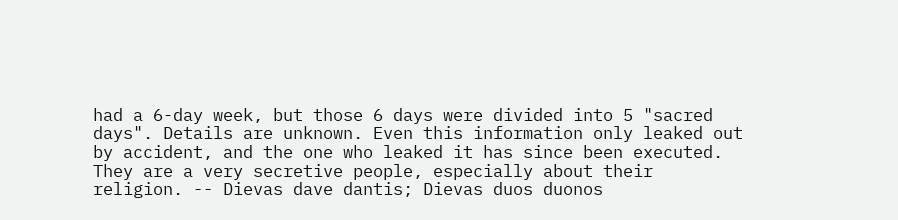had a 6-day week, but those 6 days were divided into 5 "sacred days". Details are unknown. Even this information only leaked out by accident, and the one who leaked it has since been executed. They are a very secretive people, especially about their religion. -- Dievas dave dantis; Dievas duos duonos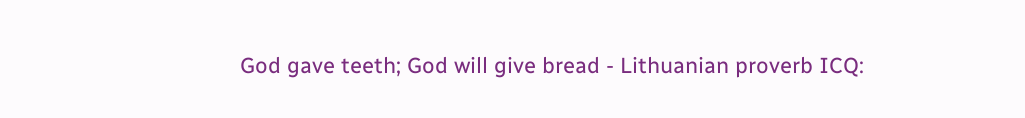God gave teeth; God will give bread - Lithuanian proverb ICQ: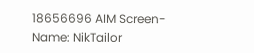18656696 AIM Screen-Name: NikTailor